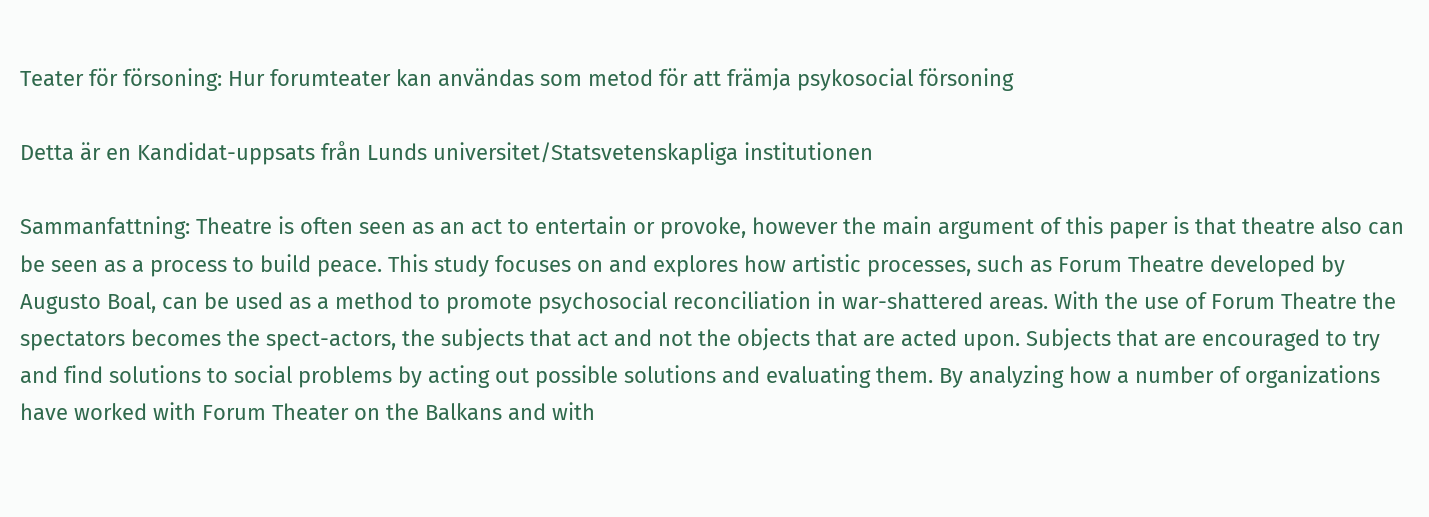Teater för försoning: Hur forumteater kan användas som metod för att främja psykosocial försoning

Detta är en Kandidat-uppsats från Lunds universitet/Statsvetenskapliga institutionen

Sammanfattning: Theatre is often seen as an act to entertain or provoke, however the main argument of this paper is that theatre also can be seen as a process to build peace. This study focuses on and explores how artistic processes, such as Forum Theatre developed by Augusto Boal, can be used as a method to promote psychosocial reconciliation in war-shattered areas. With the use of Forum Theatre the spectators becomes the spect-actors, the subjects that act and not the objects that are acted upon. Subjects that are encouraged to try and find solutions to social problems by acting out possible solutions and evaluating them. By analyzing how a number of organizations have worked with Forum Theater on the Balkans and with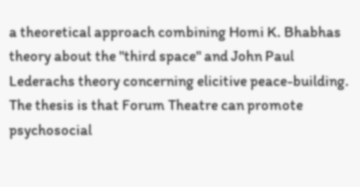a theoretical approach combining Homi K. Bhabhas theory about the "third space" and John Paul Lederachs theory concerning elicitive peace-building. The thesis is that Forum Theatre can promote psychosocial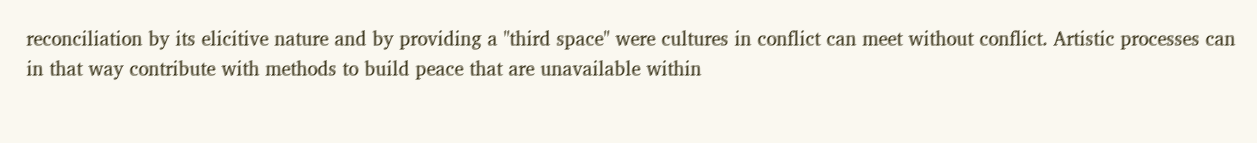reconciliation by its elicitive nature and by providing a "third space" were cultures in conflict can meet without conflict. Artistic processes can in that way contribute with methods to build peace that are unavailable within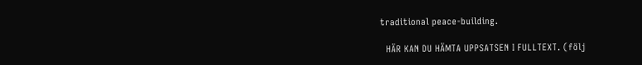traditional peace-building.

  HÄR KAN DU HÄMTA UPPSATSEN I FULLTEXT. (följ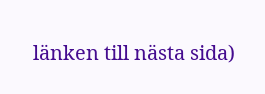länken till nästa sida)